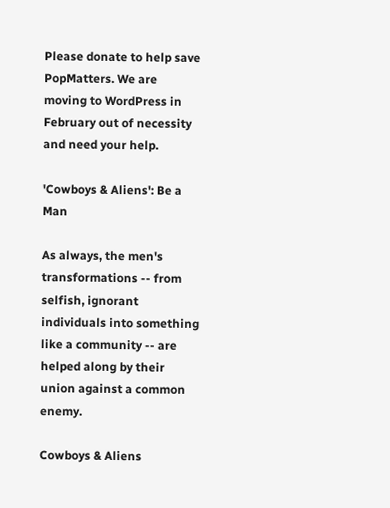Please donate to help save PopMatters. We are moving to WordPress in February out of necessity and need your help.

'Cowboys & Aliens': Be a Man

As always, the men's transformations -- from selfish, ignorant individuals into something like a community -- are helped along by their union against a common enemy.

Cowboys & Aliens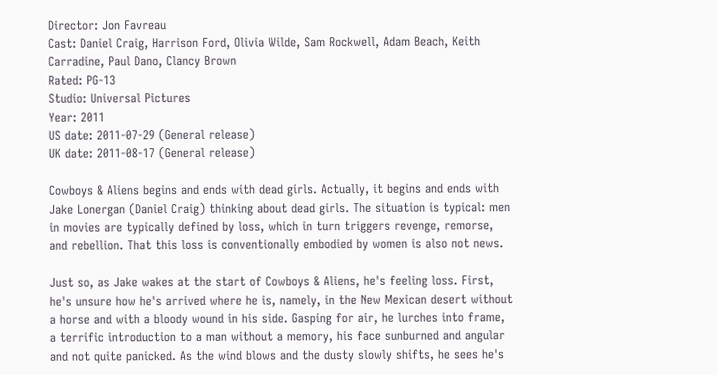Director: Jon Favreau
Cast: Daniel Craig, Harrison Ford, Olivia Wilde, Sam Rockwell, Adam Beach, Keith Carradine, Paul Dano, Clancy Brown
Rated: PG-13
Studio: Universal Pictures
Year: 2011
US date: 2011-07-29 (General release)
UK date: 2011-08-17 (General release)

Cowboys & Aliens begins and ends with dead girls. Actually, it begins and ends with Jake Lonergan (Daniel Craig) thinking about dead girls. The situation is typical: men in movies are typically defined by loss, which in turn triggers revenge, remorse, and rebellion. That this loss is conventionally embodied by women is also not news.

Just so, as Jake wakes at the start of Cowboys & Aliens, he's feeling loss. First, he's unsure how he's arrived where he is, namely, in the New Mexican desert without a horse and with a bloody wound in his side. Gasping for air, he lurches into frame, a terrific introduction to a man without a memory, his face sunburned and angular and not quite panicked. As the wind blows and the dusty slowly shifts, he sees he's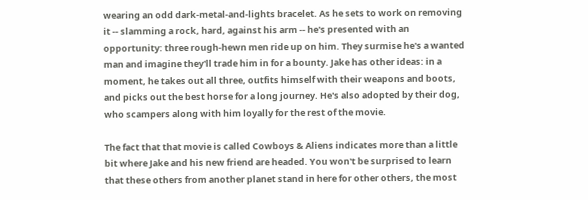wearing an odd dark-metal-and-lights bracelet. As he sets to work on removing it -- slamming a rock, hard, against his arm -- he's presented with an opportunity: three rough-hewn men ride up on him. They surmise he's a wanted man and imagine they'll trade him in for a bounty. Jake has other ideas: in a moment, he takes out all three, outfits himself with their weapons and boots, and picks out the best horse for a long journey. He's also adopted by their dog, who scampers along with him loyally for the rest of the movie.

The fact that that movie is called Cowboys & Aliens indicates more than a little bit where Jake and his new friend are headed. You won't be surprised to learn that these others from another planet stand in here for other others, the most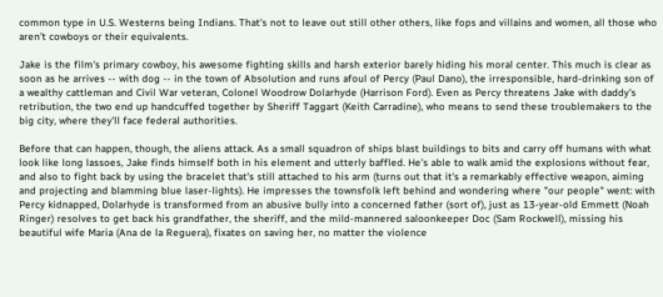common type in U.S. Westerns being Indians. That's not to leave out still other others, like fops and villains and women, all those who aren’t cowboys or their equivalents.

Jake is the film's primary cowboy, his awesome fighting skills and harsh exterior barely hiding his moral center. This much is clear as soon as he arrives -- with dog -- in the town of Absolution and runs afoul of Percy (Paul Dano), the irresponsible, hard-drinking son of a wealthy cattleman and Civil War veteran, Colonel Woodrow Dolarhyde (Harrison Ford). Even as Percy threatens Jake with daddy's retribution, the two end up handcuffed together by Sheriff Taggart (Keith Carradine), who means to send these troublemakers to the big city, where they'll face federal authorities.

Before that can happen, though, the aliens attack. As a small squadron of ships blast buildings to bits and carry off humans with what look like long lassoes, Jake finds himself both in his element and utterly baffled. He's able to walk amid the explosions without fear, and also to fight back by using the bracelet that's still attached to his arm (turns out that it's a remarkably effective weapon, aiming and projecting and blamming blue laser-lights). He impresses the townsfolk left behind and wondering where "our people" went: with Percy kidnapped, Dolarhyde is transformed from an abusive bully into a concerned father (sort of), just as 13-year-old Emmett (Noah Ringer) resolves to get back his grandfather, the sheriff, and the mild-mannered saloonkeeper Doc (Sam Rockwell), missing his beautiful wife Maria (Ana de la Reguera), fixates on saving her, no matter the violence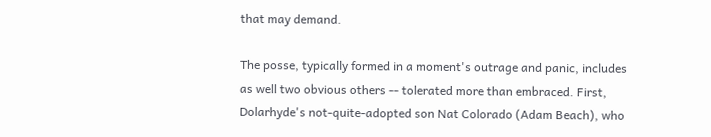that may demand.

The posse, typically formed in a moment's outrage and panic, includes as well two obvious others -- tolerated more than embraced. First, Dolarhyde's not-quite-adopted son Nat Colorado (Adam Beach), who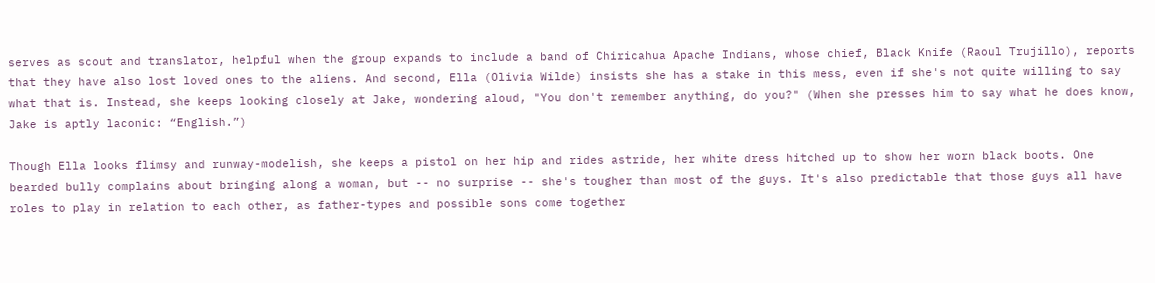serves as scout and translator, helpful when the group expands to include a band of Chiricahua Apache Indians, whose chief, Black Knife (Raoul Trujillo), reports that they have also lost loved ones to the aliens. And second, Ella (Olivia Wilde) insists she has a stake in this mess, even if she's not quite willing to say what that is. Instead, she keeps looking closely at Jake, wondering aloud, "You don't remember anything, do you?" (When she presses him to say what he does know, Jake is aptly laconic: “English.”)

Though Ella looks flimsy and runway-modelish, she keeps a pistol on her hip and rides astride, her white dress hitched up to show her worn black boots. One bearded bully complains about bringing along a woman, but -- no surprise -- she's tougher than most of the guys. It's also predictable that those guys all have roles to play in relation to each other, as father-types and possible sons come together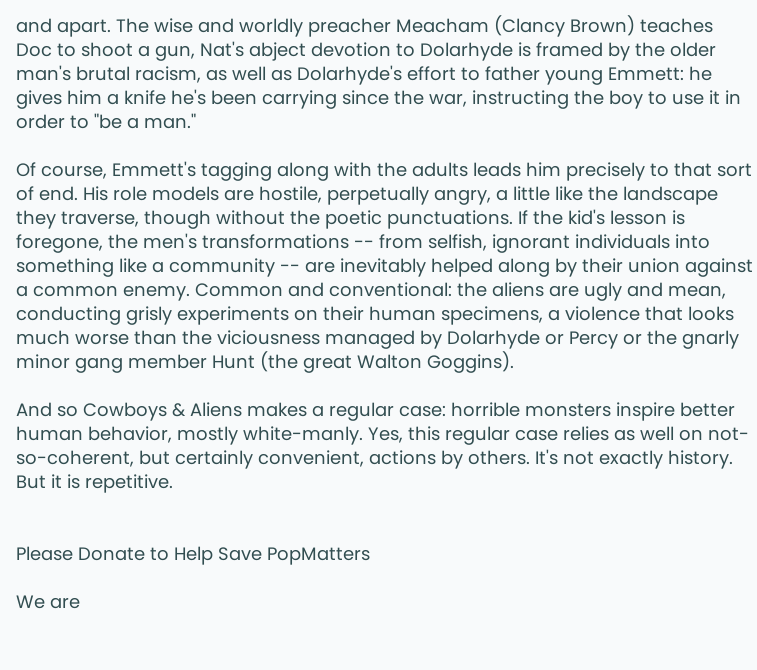and apart. The wise and worldly preacher Meacham (Clancy Brown) teaches Doc to shoot a gun, Nat's abject devotion to Dolarhyde is framed by the older man's brutal racism, as well as Dolarhyde's effort to father young Emmett: he gives him a knife he's been carrying since the war, instructing the boy to use it in order to "be a man."

Of course, Emmett's tagging along with the adults leads him precisely to that sort of end. His role models are hostile, perpetually angry, a little like the landscape they traverse, though without the poetic punctuations. If the kid's lesson is foregone, the men's transformations -- from selfish, ignorant individuals into something like a community -- are inevitably helped along by their union against a common enemy. Common and conventional: the aliens are ugly and mean, conducting grisly experiments on their human specimens, a violence that looks much worse than the viciousness managed by Dolarhyde or Percy or the gnarly minor gang member Hunt (the great Walton Goggins).

And so Cowboys & Aliens makes a regular case: horrible monsters inspire better human behavior, mostly white-manly. Yes, this regular case relies as well on not-so-coherent, but certainly convenient, actions by others. It's not exactly history. But it is repetitive.


Please Donate to Help Save PopMatters

We are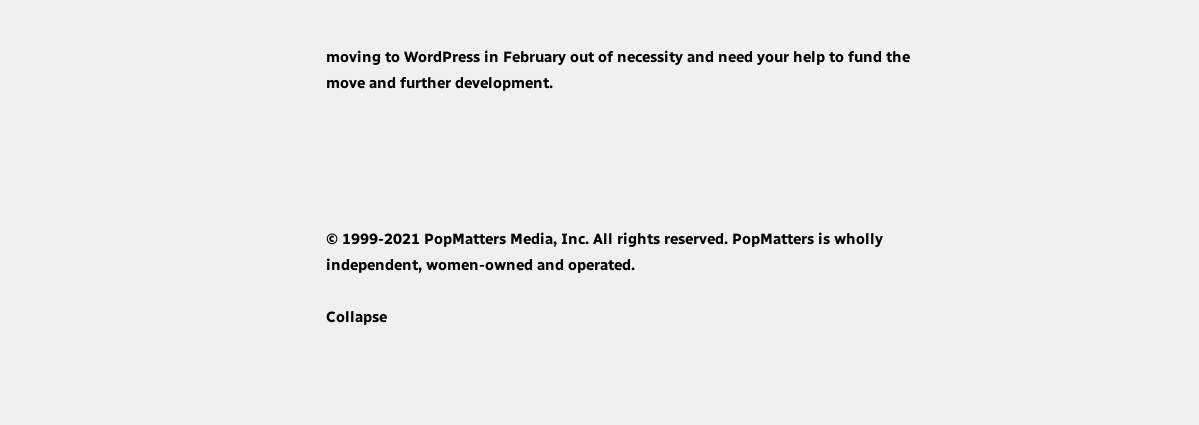moving to WordPress in February out of necessity and need your help to fund the move and further development.





© 1999-2021 PopMatters Media, Inc. All rights reserved. PopMatters is wholly independent, women-owned and operated.

Collapse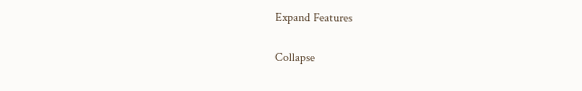Expand Features

Collapse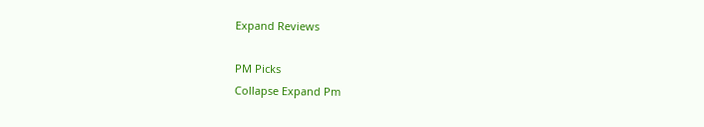Expand Reviews

PM Picks
Collapse Expand Pm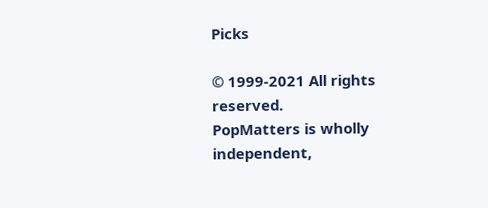Picks

© 1999-2021 All rights reserved.
PopMatters is wholly independent,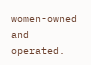women-owned and operated.